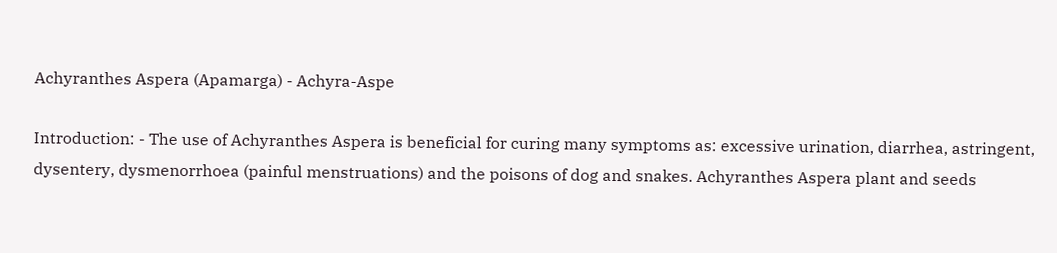Achyranthes Aspera (Apamarga) - Achyra-Aspe

Introduction: - The use of Achyranthes Aspera is beneficial for curing many symptoms as: excessive urination, diarrhea, astringent, dysentery, dysmenorrhoea (painful menstruations) and the poisons of dog and snakes. Achyranthes Aspera plant and seeds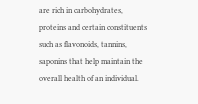are rich in carbohydrates, proteins and certain constituents such as flavonoids, tannins, saponins that help maintain the overall health of an individual.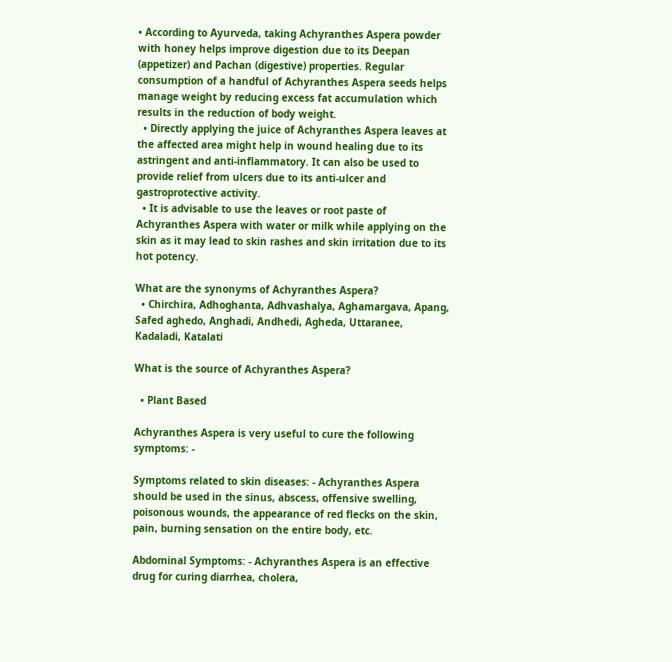• According to Ayurveda, taking Achyranthes Aspera powder with honey helps improve digestion due to its Deepan (appetizer) and Pachan (digestive) properties. Regular consumption of a handful of Achyranthes Aspera seeds helps manage weight by reducing excess fat accumulation which results in the reduction of body weight.
  • Directly applying the juice of Achyranthes Aspera leaves at the affected area might help in wound healing due to its astringent and anti-inflammatory. It can also be used to provide relief from ulcers due to its anti-ulcer and gastroprotective activity.
  • It is advisable to use the leaves or root paste of Achyranthes Aspera with water or milk while applying on the skin as it may lead to skin rashes and skin irritation due to its hot potency.

What are the synonyms of Achyranthes Aspera?
  • Chirchira, Adhoghanta, Adhvashalya, Aghamargava, Apang, Safed aghedo, Anghadi, Andhedi, Agheda, Uttaranee, Kadaladi, Katalati

What is the source of Achyranthes Aspera?

  • Plant Based

Achyranthes Aspera is very useful to cure the following symptoms: -

Symptoms related to skin diseases: - Achyranthes Aspera should be used in the sinus, abscess, offensive swelling, poisonous wounds, the appearance of red flecks on the skin, pain, burning sensation on the entire body, etc.

Abdominal Symptoms: - Achyranthes Aspera is an effective drug for curing diarrhea, cholera,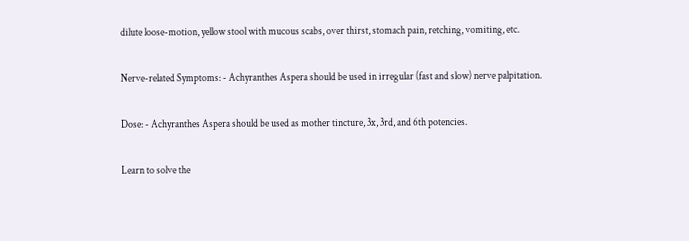dilute loose-motion, yellow stool with mucous scabs, over thirst, stomach pain, retching, vomiting, etc.

Nerve-related Symptoms: - Achyranthes Aspera should be used in irregular (fast and slow) nerve palpitation.

Dose: - Achyranthes Aspera should be used as mother tincture, 3x, 3rd, and 6th potencies.

Learn to solve the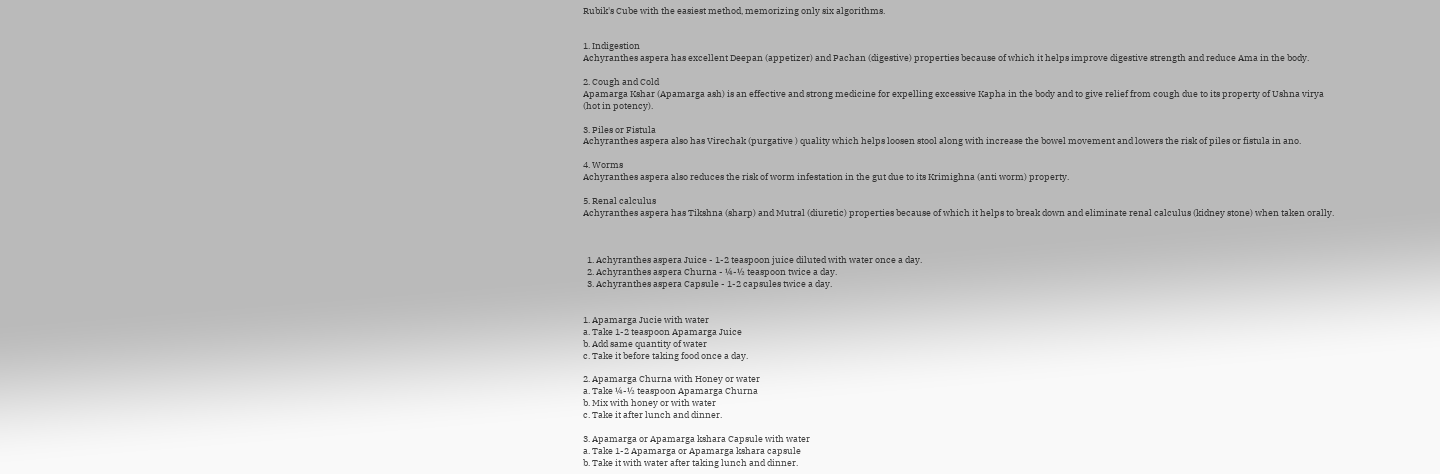Rubik's Cube with the easiest method, memorizing only six algorithms.


1. Indigestion
Achyranthes aspera has excellent Deepan (appetizer) and Pachan (digestive) properties because of which it helps improve digestive strength and reduce Ama in the body.

2. Cough and Cold
Apamarga Kshar (Apamarga ash) is an effective and strong medicine for expelling excessive Kapha in the body and to give relief from cough due to its property of Ushna virya (hot in potency).

3. Piles or Fistula
Achyranthes aspera also has Virechak (purgative ) quality which helps loosen stool along with increase the bowel movement and lowers the risk of piles or fistula in ano.

4. Worms
Achyranthes aspera also reduces the risk of worm infestation in the gut due to its Krimighna (anti worm) property.

5. Renal calculus
Achyranthes aspera has Tikshna (sharp) and Mutral (diuretic) properties because of which it helps to break down and eliminate renal calculus (kidney stone) when taken orally.



  1. Achyranthes aspera Juice - 1-2 teaspoon juice diluted with water once a day.
  2. Achyranthes aspera Churna - ¼-½ teaspoon twice a day.
  3. Achyranthes aspera Capsule - 1-2 capsules twice a day.


1. Apamarga Jucie with water
a. Take 1-2 teaspoon Apamarga Juice
b. Add same quantity of water
c. Take it before taking food once a day.

2. Apamarga Churna with Honey or water
a. Take ¼-½ teaspoon Apamarga Churna
b. Mix with honey or with water
c. Take it after lunch and dinner.

3. Apamarga or Apamarga kshara Capsule with water
a. Take 1-2 Apamarga or Apamarga kshara capsule
b. Take it with water after taking lunch and dinner.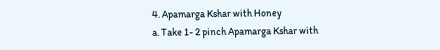4. Apamarga Kshar with Honey
a. Take 1- 2 pinch Apamarga Kshar with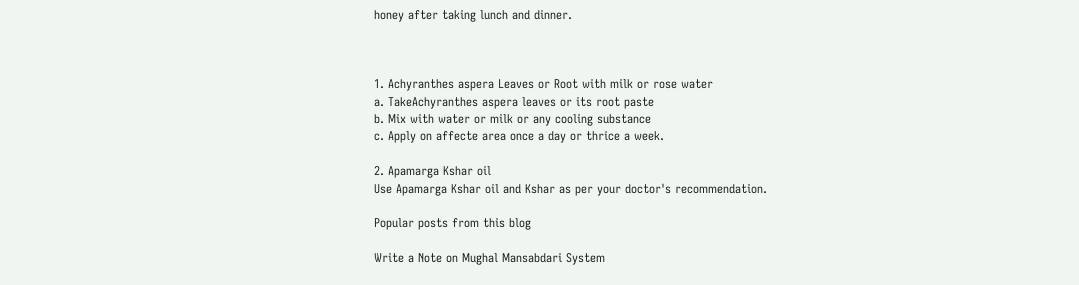honey after taking lunch and dinner.



1. Achyranthes aspera Leaves or Root with milk or rose water
a. TakeAchyranthes aspera leaves or its root paste
b. Mix with water or milk or any cooling substance
c. Apply on affecte area once a day or thrice a week.

2. Apamarga Kshar oil
Use Apamarga Kshar oil and Kshar as per your doctor's recommendation.

Popular posts from this blog

Write a Note on Mughal Mansabdari System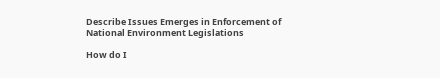Describe Issues Emerges in Enforcement of National Environment Legislations

How do I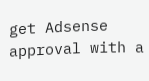get Adsense approval with a